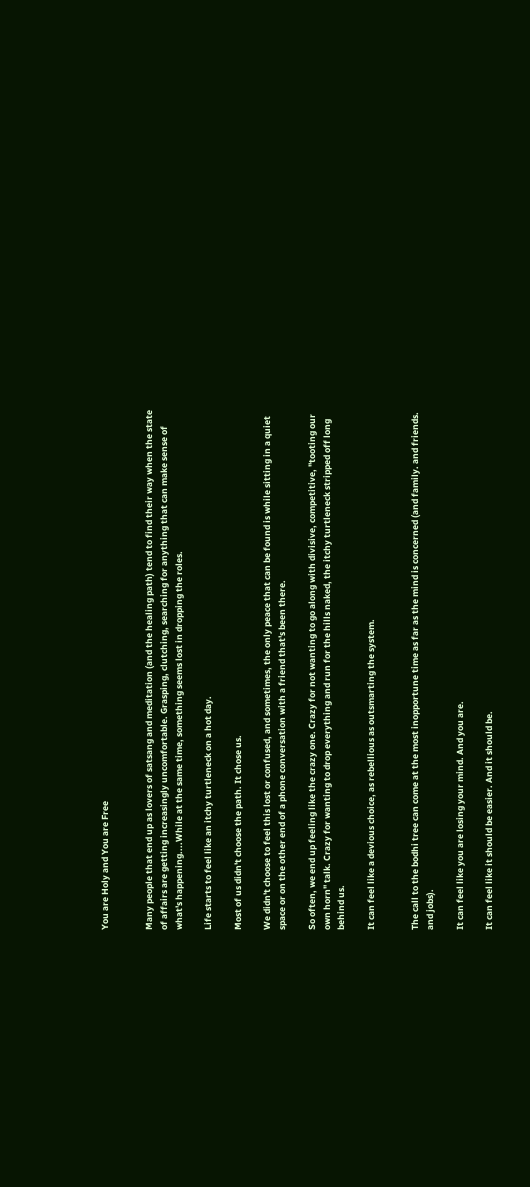You are Holy and You are Free


Many people that end up as lovers of satsang and meditation (and the healing path) tend to find their way when the state of affairs are getting increasingly uncomfortable. Grasping, clutching, searching for anything that can make sense of what's happening....While at the same time, something seems lost in dropping the roles.

Life starts to feel like an itchy turtleneck on a hot day.

Most of us didn't choose the path. It chose us.

We didn't choose to feel this lost or confused, and sometimes, the only peace that can be found is while sitting in a quiet space or on the other end of a phone conversation with a friend that's been there.

So often, we end up feeling like the crazy one. Crazy for not wanting to go along with divisive, competitive, "tooting our own horn" talk. Crazy for wanting to drop everything and run for the hills naked, the itchy turtleneck stripped off long behind us.

It can feel like a devious choice, as rebellious as outsmarting the system.


The call to the bodhi tree can come at the most inopportune time as far as the mind is concerned (and family. and friends. and jobs).

It can feel like you are losing your mind. And you are.

It can feel like it should be easier. And it should be.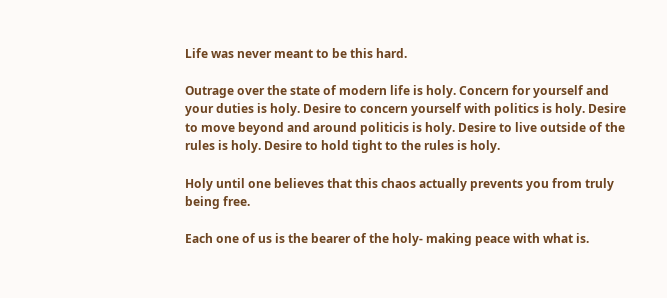Life was never meant to be this hard.

Outrage over the state of modern life is holy. Concern for yourself and your duties is holy. Desire to concern yourself with politics is holy. Desire to move beyond and around politicis is holy. Desire to live outside of the rules is holy. Desire to hold tight to the rules is holy.

Holy until one believes that this chaos actually prevents you from truly being free.

Each one of us is the bearer of the holy- making peace with what is.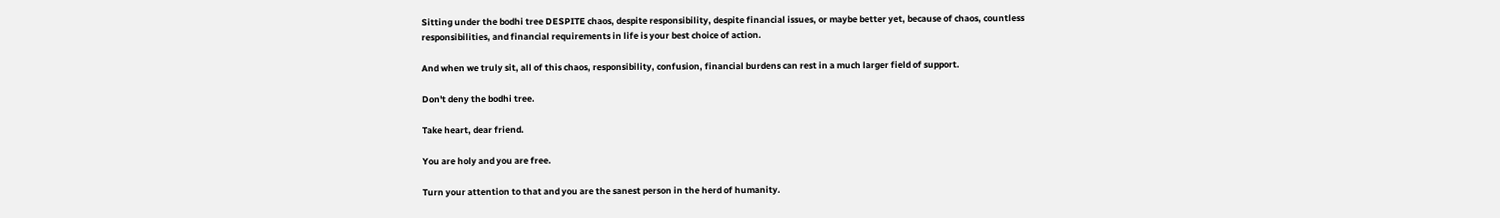Sitting under the bodhi tree DESPITE chaos, despite responsibility, despite financial issues, or maybe better yet, because of chaos, countless responsibilities, and financial requirements in life is your best choice of action.

And when we truly sit, all of this chaos, responsibility, confusion, financial burdens can rest in a much larger field of support.

Don't deny the bodhi tree.

Take heart, dear friend.

You are holy and you are free.

Turn your attention to that and you are the sanest person in the herd of humanity.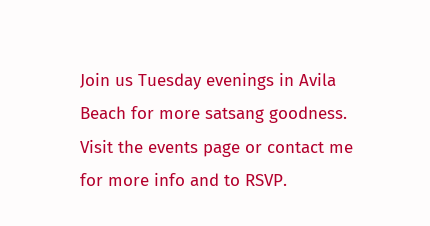Join us Tuesday evenings in Avila Beach for more satsang goodness. Visit the events page or contact me for more info and to RSVP.